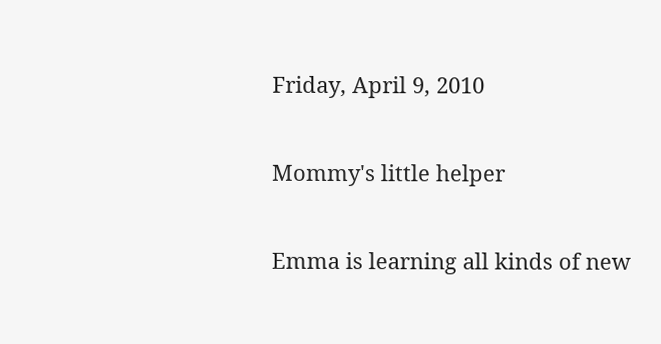Friday, April 9, 2010

Mommy's little helper

Emma is learning all kinds of new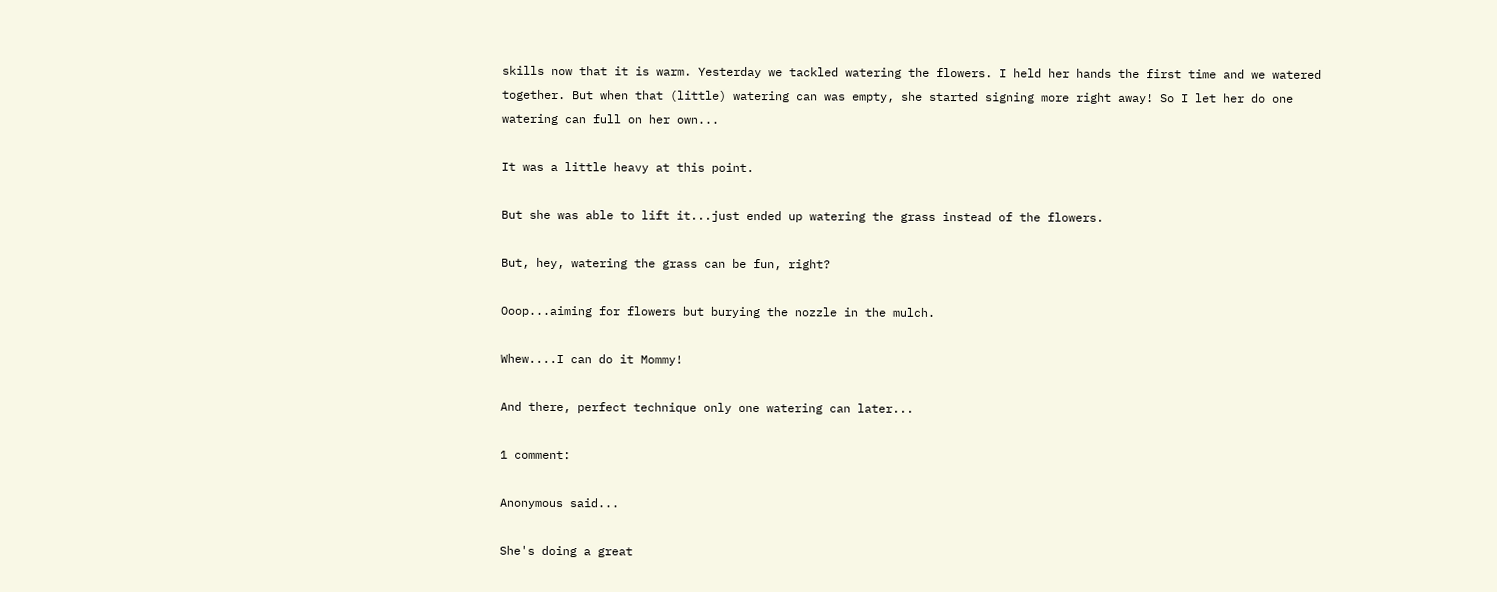skills now that it is warm. Yesterday we tackled watering the flowers. I held her hands the first time and we watered together. But when that (little) watering can was empty, she started signing more right away! So I let her do one watering can full on her own...

It was a little heavy at this point.

But she was able to lift it...just ended up watering the grass instead of the flowers.

But, hey, watering the grass can be fun, right?

Ooop...aiming for flowers but burying the nozzle in the mulch.

Whew....I can do it Mommy!

And there, perfect technique only one watering can later...

1 comment:

Anonymous said...

She's doing a great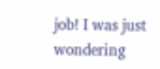job! I was just wondering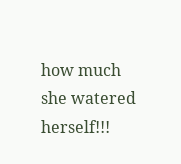how much she watered herself!!!